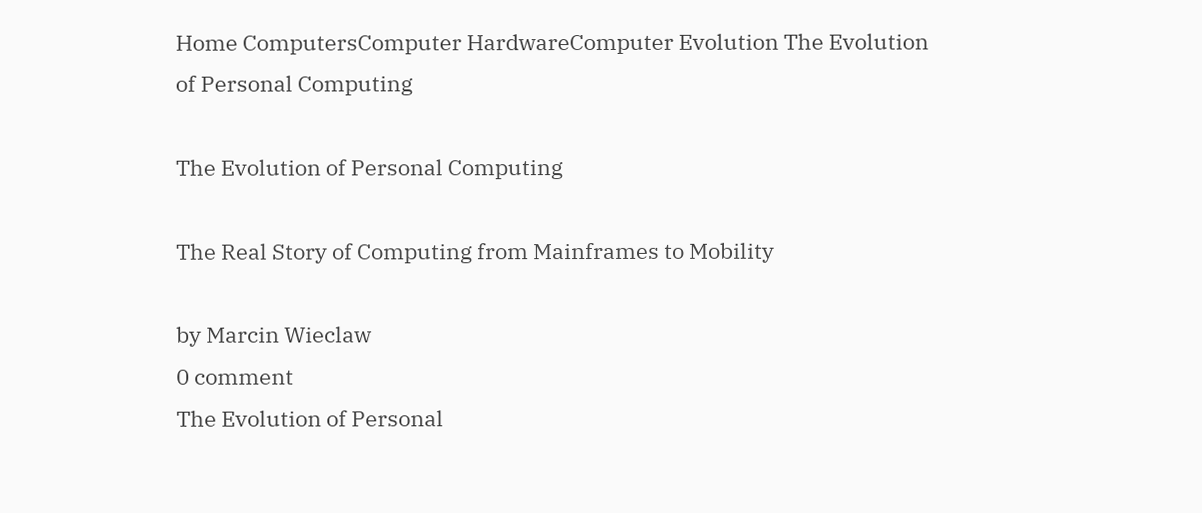Home ComputersComputer HardwareComputer Evolution The Evolution of Personal Computing

The Evolution of Personal Computing

The Real Story of Computing from Mainframes to Mobility

by Marcin Wieclaw
0 comment
The Evolution of Personal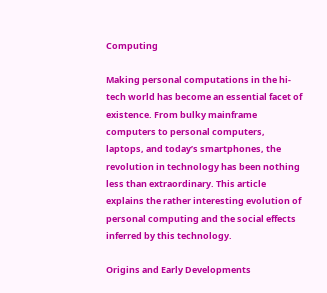Computing

Making personal computations in the hi-tech world has become an essential facet of existence. From bulky mainframe computers to personal computers, laptops, and today’s smartphones, the revolution in technology has been nothing less than extraordinary. This article explains the rather interesting evolution of personal computing and the social effects inferred by this technology.

Origins and Early Developments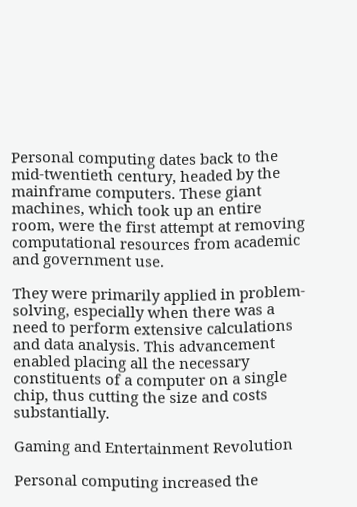Personal computing dates back to the mid-twentieth century, headed by the mainframe computers. These giant machines, which took up an entire room, were the first attempt at removing computational resources from academic and government use.

They were primarily applied in problem-solving, especially when there was a need to perform extensive calculations and data analysis. This advancement enabled placing all the necessary constituents of a computer on a single chip, thus cutting the size and costs substantially.

Gaming and Entertainment Revolution

Personal computing increased the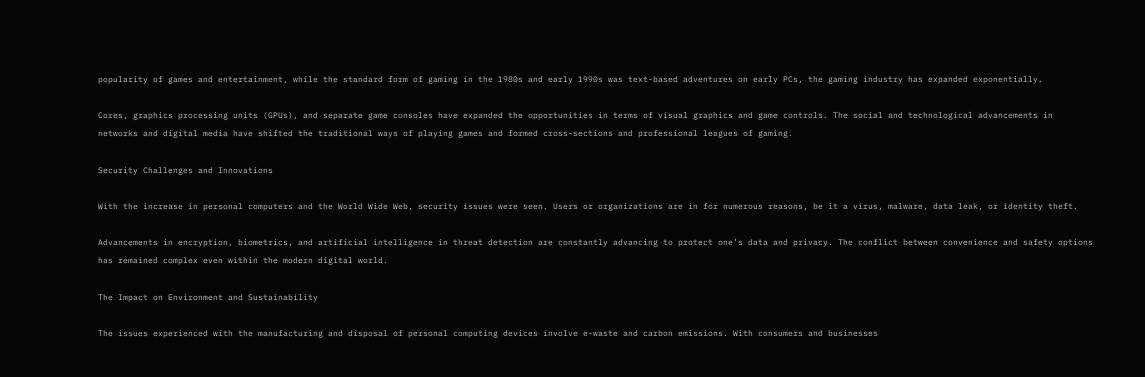popularity of games and entertainment, while the standard form of gaming in the 1980s and early 1990s was text-based adventures on early PCs, the gaming industry has expanded exponentially.

Cores, graphics processing units (GPUs), and separate game consoles have expanded the opportunities in terms of visual graphics and game controls. The social and technological advancements in networks and digital media have shifted the traditional ways of playing games and formed cross-sections and professional leagues of gaming.

Security Challenges and Innovations

With the increase in personal computers and the World Wide Web, security issues were seen. Users or organizations are in for numerous reasons, be it a virus, malware, data leak, or identity theft.

Advancements in encryption, biometrics, and artificial intelligence in threat detection are constantly advancing to protect one’s data and privacy. The conflict between convenience and safety options has remained complex even within the modern digital world.

The Impact on Environment and Sustainability

The issues experienced with the manufacturing and disposal of personal computing devices involve e-waste and carbon emissions. With consumers and businesses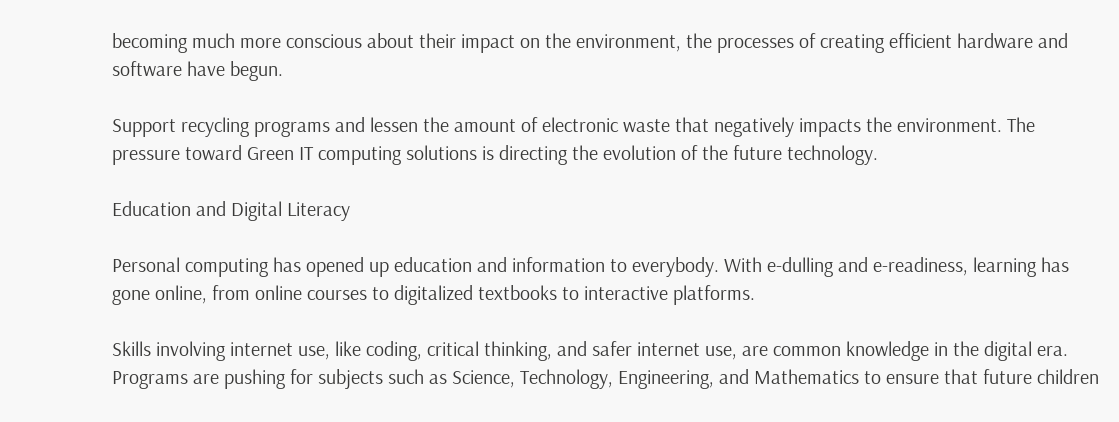becoming much more conscious about their impact on the environment, the processes of creating efficient hardware and software have begun.

Support recycling programs and lessen the amount of electronic waste that negatively impacts the environment. The pressure toward Green IT computing solutions is directing the evolution of the future technology.

Education and Digital Literacy

Personal computing has opened up education and information to everybody. With e-dulling and e-readiness, learning has gone online, from online courses to digitalized textbooks to interactive platforms.

Skills involving internet use, like coding, critical thinking, and safer internet use, are common knowledge in the digital era. Programs are pushing for subjects such as Science, Technology, Engineering, and Mathematics to ensure that future children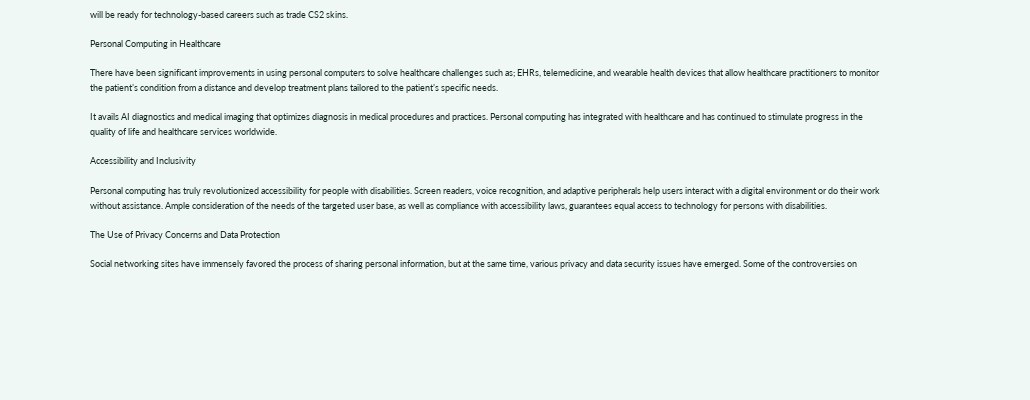will be ready for technology-based careers such as trade CS2 skins.

Personal Computing in Healthcare

There have been significant improvements in using personal computers to solve healthcare challenges such as; EHRs, telemedicine, and wearable health devices that allow healthcare practitioners to monitor the patient’s condition from a distance and develop treatment plans tailored to the patient’s specific needs.

It avails AI diagnostics and medical imaging that optimizes diagnosis in medical procedures and practices. Personal computing has integrated with healthcare and has continued to stimulate progress in the quality of life and healthcare services worldwide.

Accessibility and Inclusivity

Personal computing has truly revolutionized accessibility for people with disabilities. Screen readers, voice recognition, and adaptive peripherals help users interact with a digital environment or do their work without assistance. Ample consideration of the needs of the targeted user base, as well as compliance with accessibility laws, guarantees equal access to technology for persons with disabilities.

The Use of Privacy Concerns and Data Protection

Social networking sites have immensely favored the process of sharing personal information, but at the same time, various privacy and data security issues have emerged. Some of the controversies on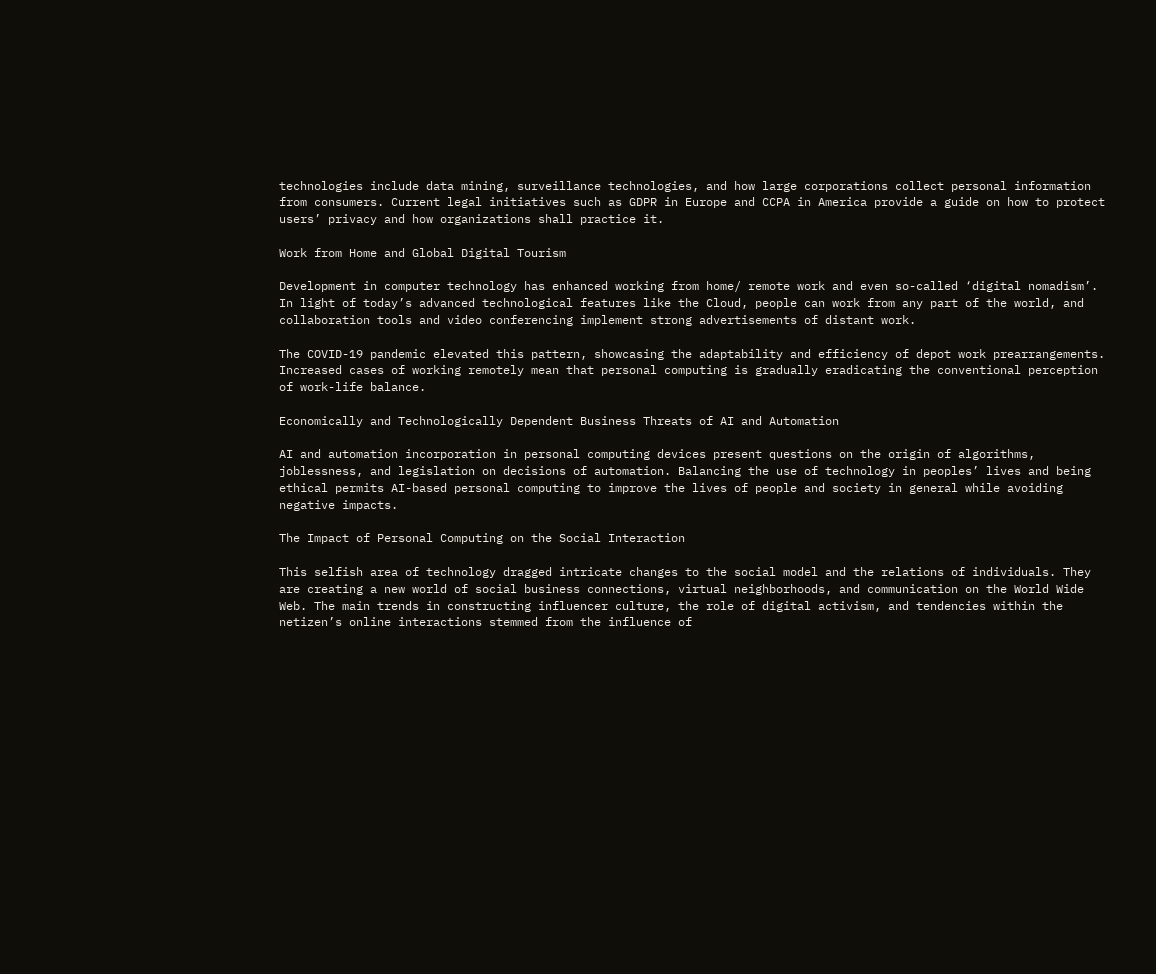technologies include data mining, surveillance technologies, and how large corporations collect personal information from consumers. Current legal initiatives such as GDPR in Europe and CCPA in America provide a guide on how to protect users’ privacy and how organizations shall practice it.

Work from Home and Global Digital Tourism

Development in computer technology has enhanced working from home/ remote work and even so-called ‘digital nomadism’. In light of today’s advanced technological features like the Cloud, people can work from any part of the world, and collaboration tools and video conferencing implement strong advertisements of distant work.

The COVID-19 pandemic elevated this pattern, showcasing the adaptability and efficiency of depot work prearrangements. Increased cases of working remotely mean that personal computing is gradually eradicating the conventional perception of work-life balance.

Economically and Technologically Dependent Business Threats of AI and Automation

AI and automation incorporation in personal computing devices present questions on the origin of algorithms, joblessness, and legislation on decisions of automation. Balancing the use of technology in peoples’ lives and being ethical permits AI-based personal computing to improve the lives of people and society in general while avoiding negative impacts.

The Impact of Personal Computing on the Social Interaction

This selfish area of technology dragged intricate changes to the social model and the relations of individuals. They are creating a new world of social business connections, virtual neighborhoods, and communication on the World Wide Web. The main trends in constructing influencer culture, the role of digital activism, and tendencies within the netizen’s online interactions stemmed from the influence of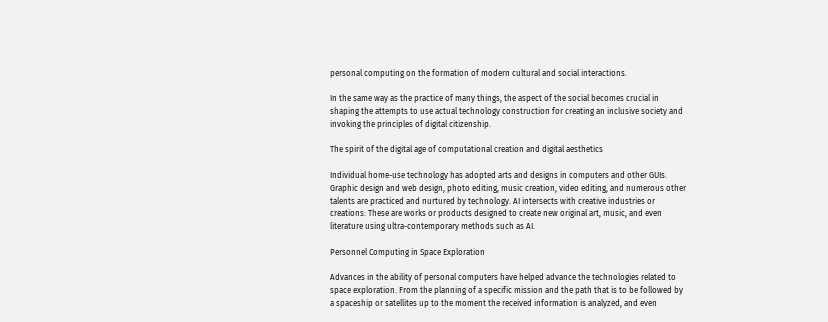personal computing on the formation of modern cultural and social interactions.

In the same way as the practice of many things, the aspect of the social becomes crucial in shaping the attempts to use actual technology construction for creating an inclusive society and invoking the principles of digital citizenship.

The spirit of the digital age of computational creation and digital aesthetics

Individual home-use technology has adopted arts and designs in computers and other GUIs. Graphic design and web design, photo editing, music creation, video editing, and numerous other talents are practiced and nurtured by technology. AI intersects with creative industries or creations: These are works or products designed to create new original art, music, and even literature using ultra-contemporary methods such as AI.

Personnel Computing in Space Exploration

Advances in the ability of personal computers have helped advance the technologies related to space exploration. From the planning of a specific mission and the path that is to be followed by a spaceship or satellites up to the moment the received information is analyzed, and even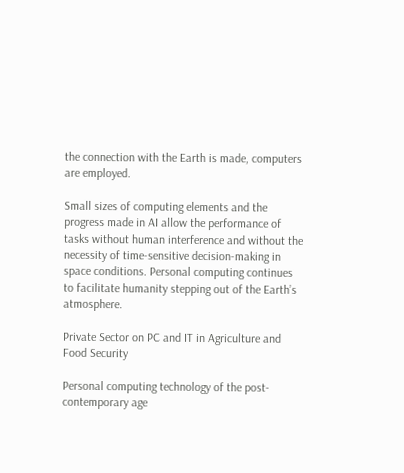the connection with the Earth is made, computers are employed.

Small sizes of computing elements and the progress made in AI allow the performance of tasks without human interference and without the necessity of time-sensitive decision-making in space conditions. Personal computing continues to facilitate humanity stepping out of the Earth’s atmosphere.

Private Sector on PC and IT in Agriculture and Food Security

Personal computing technology of the post-contemporary age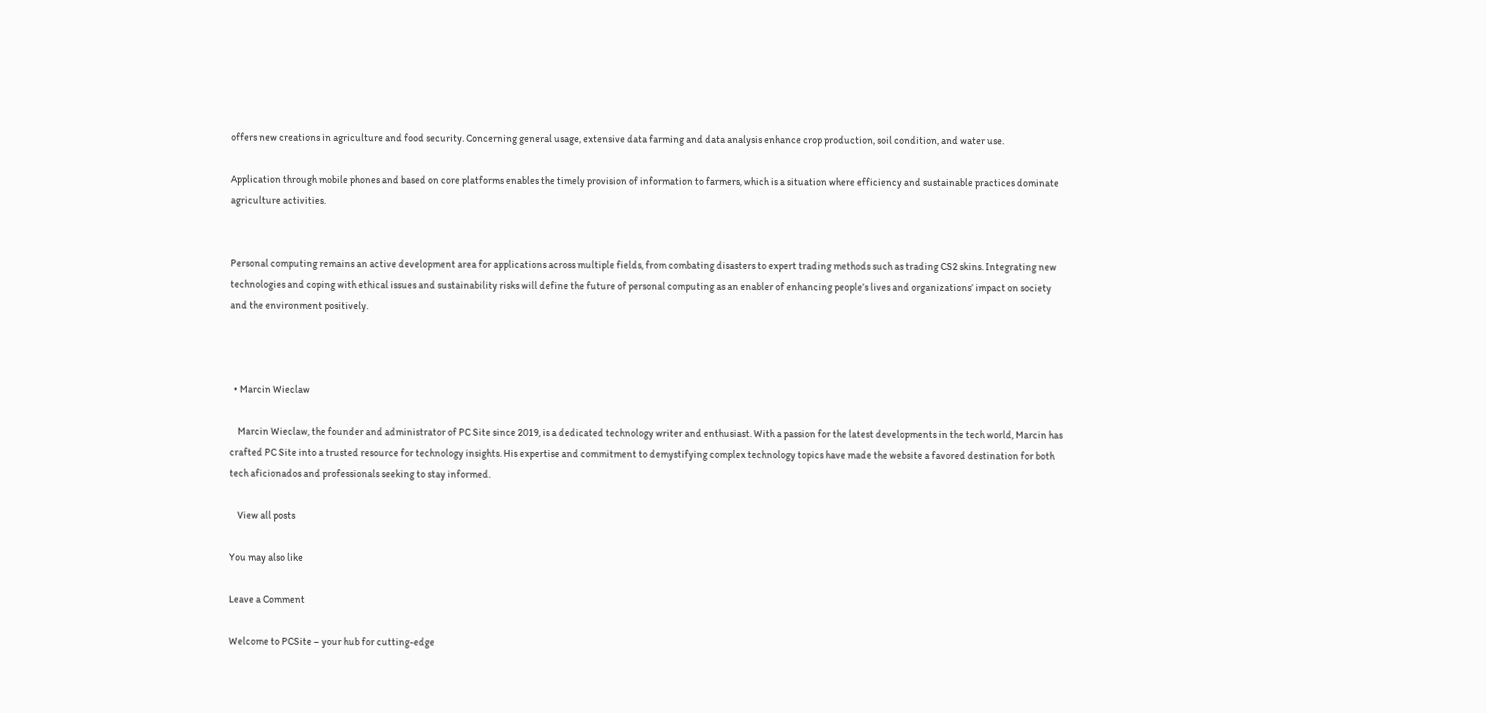offers new creations in agriculture and food security. Concerning general usage, extensive data farming and data analysis enhance crop production, soil condition, and water use.

Application through mobile phones and based on core platforms enables the timely provision of information to farmers, which is a situation where efficiency and sustainable practices dominate agriculture activities.


Personal computing remains an active development area for applications across multiple fields, from combating disasters to expert trading methods such as trading CS2 skins. Integrating new technologies and coping with ethical issues and sustainability risks will define the future of personal computing as an enabler of enhancing people’s lives and organizations’ impact on society and the environment positively.



  • Marcin Wieclaw

    Marcin Wieclaw, the founder and administrator of PC Site since 2019, is a dedicated technology writer and enthusiast. With a passion for the latest developments in the tech world, Marcin has crafted PC Site into a trusted resource for technology insights. His expertise and commitment to demystifying complex technology topics have made the website a favored destination for both tech aficionados and professionals seeking to stay informed.

    View all posts

You may also like

Leave a Comment

Welcome to PCSite – your hub for cutting-edge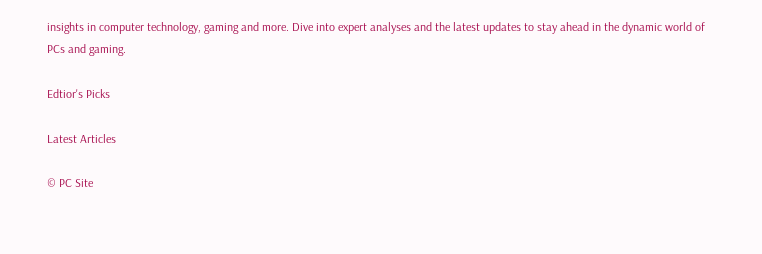insights in computer technology, gaming and more. Dive into expert analyses and the latest updates to stay ahead in the dynamic world of PCs and gaming.

Edtior's Picks

Latest Articles

© PC Site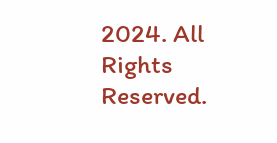2024. All Rights Reserved.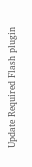Update Required Flash plugin